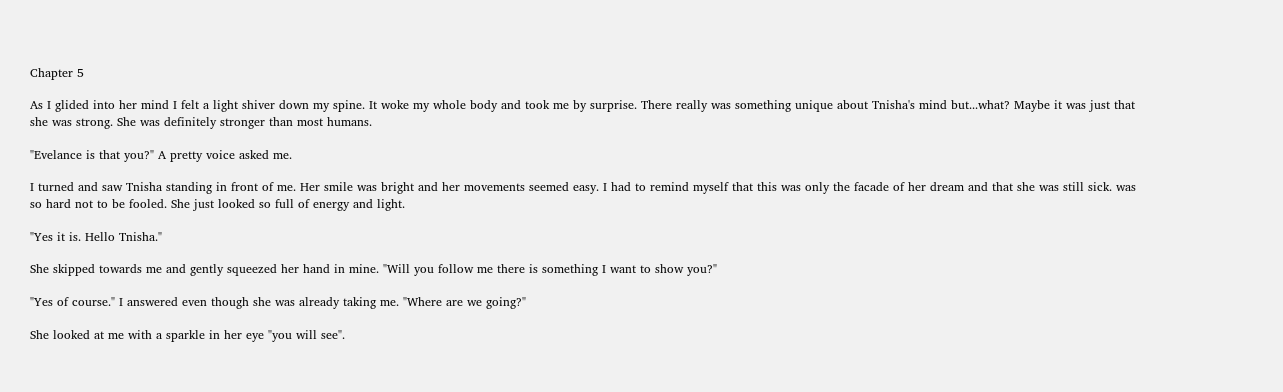Chapter 5

As I glided into her mind I felt a light shiver down my spine. It woke my whole body and took me by surprise. There really was something unique about Tnisha's mind but...what? Maybe it was just that she was strong. She was definitely stronger than most humans.

"Evelance is that you?" A pretty voice asked me.

I turned and saw Tnisha standing in front of me. Her smile was bright and her movements seemed easy. I had to remind myself that this was only the facade of her dream and that she was still sick. was so hard not to be fooled. She just looked so full of energy and light.

"Yes it is. Hello Tnisha."

She skipped towards me and gently squeezed her hand in mine. "Will you follow me there is something I want to show you?"

"Yes of course." I answered even though she was already taking me. "Where are we going?"

She looked at me with a sparkle in her eye "you will see".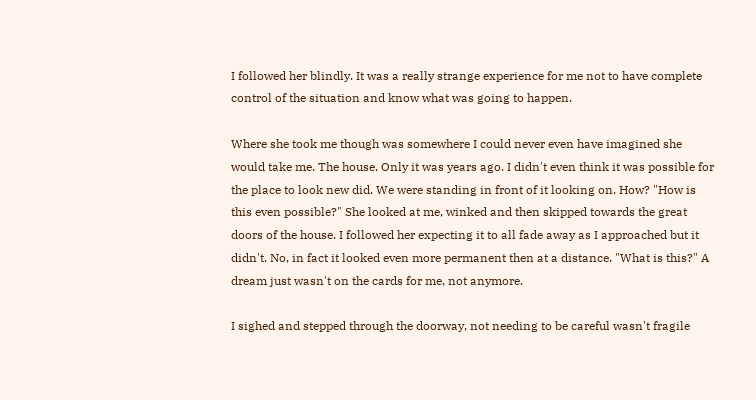I followed her blindly. It was a really strange experience for me not to have complete control of the situation and know what was going to happen.

Where she took me though was somewhere I could never even have imagined she would take me. The house. Only it was years ago. I didn't even think it was possible for the place to look new did. We were standing in front of it looking on. How? "How is this even possible?" She looked at me, winked and then skipped towards the great doors of the house. I followed her expecting it to all fade away as I approached but it didn't. No, in fact it looked even more permanent then at a distance. "What is this?" A dream just wasn't on the cards for me, not anymore.

I sighed and stepped through the doorway, not needing to be careful wasn't fragile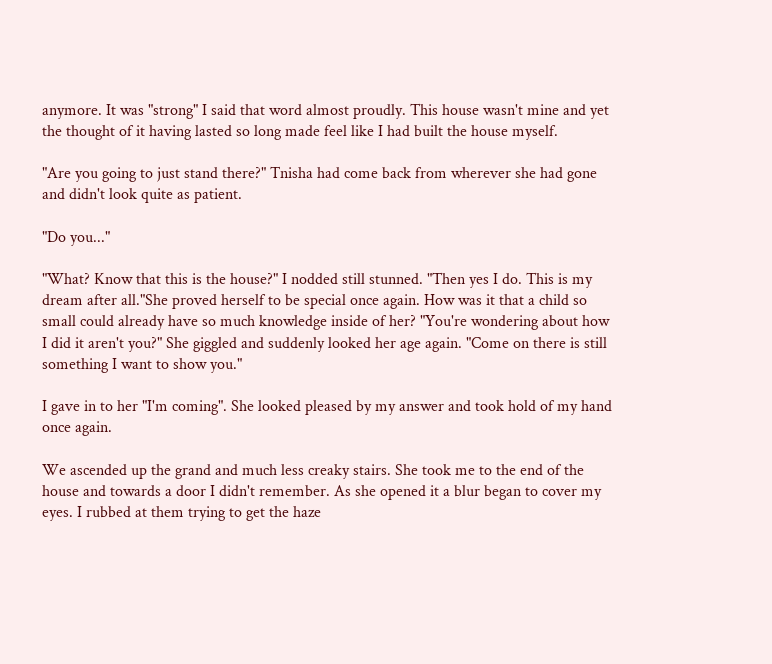anymore. It was "strong" I said that word almost proudly. This house wasn't mine and yet the thought of it having lasted so long made feel like I had built the house myself.

"Are you going to just stand there?" Tnisha had come back from wherever she had gone and didn't look quite as patient.

"Do you..."

"What? Know that this is the house?" I nodded still stunned. "Then yes I do. This is my dream after all."She proved herself to be special once again. How was it that a child so small could already have so much knowledge inside of her? "You're wondering about how I did it aren't you?" She giggled and suddenly looked her age again. "Come on there is still something I want to show you."

I gave in to her "I'm coming". She looked pleased by my answer and took hold of my hand once again.

We ascended up the grand and much less creaky stairs. She took me to the end of the house and towards a door I didn't remember. As she opened it a blur began to cover my eyes. I rubbed at them trying to get the haze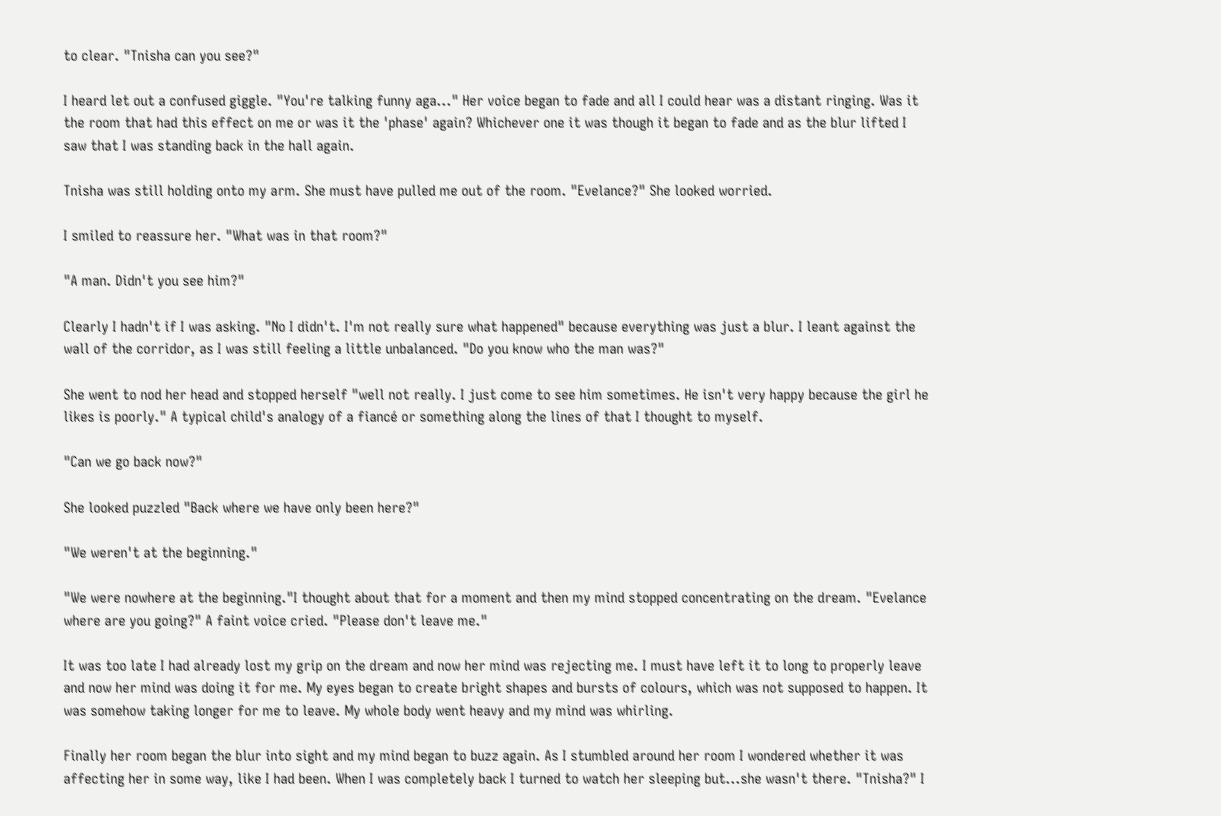to clear. "Tnisha can you see?"

I heard let out a confused giggle. "You're talking funny aga..." Her voice began to fade and all I could hear was a distant ringing. Was it the room that had this effect on me or was it the 'phase' again? Whichever one it was though it began to fade and as the blur lifted I saw that I was standing back in the hall again.

Tnisha was still holding onto my arm. She must have pulled me out of the room. "Evelance?" She looked worried.

I smiled to reassure her. "What was in that room?"

"A man. Didn't you see him?"

Clearly I hadn't if I was asking. "No I didn't. I'm not really sure what happened" because everything was just a blur. I leant against the wall of the corridor, as I was still feeling a little unbalanced. "Do you know who the man was?"

She went to nod her head and stopped herself "well not really. I just come to see him sometimes. He isn't very happy because the girl he likes is poorly." A typical child's analogy of a fiancé or something along the lines of that I thought to myself.

"Can we go back now?"

She looked puzzled "Back where we have only been here?"

"We weren't at the beginning."

"We were nowhere at the beginning."I thought about that for a moment and then my mind stopped concentrating on the dream. "Evelance where are you going?" A faint voice cried. "Please don't leave me."

It was too late I had already lost my grip on the dream and now her mind was rejecting me. I must have left it to long to properly leave and now her mind was doing it for me. My eyes began to create bright shapes and bursts of colours, which was not supposed to happen. It was somehow taking longer for me to leave. My whole body went heavy and my mind was whirling.

Finally her room began the blur into sight and my mind began to buzz again. As I stumbled around her room I wondered whether it was affecting her in some way, like I had been. When I was completely back I turned to watch her sleeping but...she wasn't there. "Tnisha?" I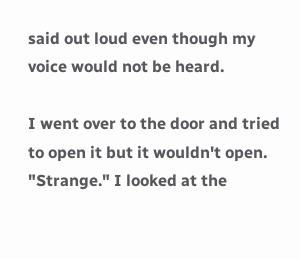said out loud even though my voice would not be heard.

I went over to the door and tried to open it but it wouldn't open. "Strange." I looked at the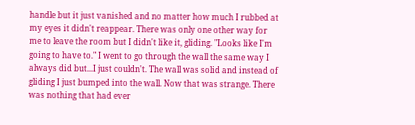handle but it just vanished and no matter how much I rubbed at my eyes it didn't reappear. There was only one other way for me to leave the room but I didn't like it, gliding. "Looks like I'm going to have to." I went to go through the wall the same way I always did but...I just couldn't. The wall was solid and instead of gliding I just bumped into the wall. Now that was strange. There was nothing that had ever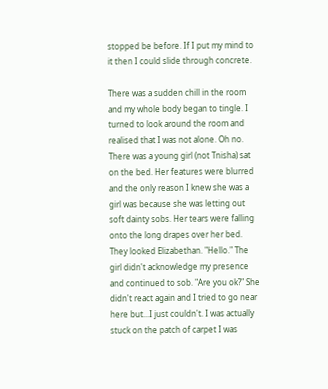stopped be before. If I put my mind to it then I could slide through concrete.

There was a sudden chill in the room and my whole body began to tingle. I turned to look around the room and realised that I was not alone. Oh no. There was a young girl (not Tnisha) sat on the bed. Her features were blurred and the only reason I knew she was a girl was because she was letting out soft dainty sobs. Her tears were falling onto the long drapes over her bed. They looked Elizabethan. "Hello." The girl didn't acknowledge my presence and continued to sob. "Are you ok?" She didn't react again and I tried to go near here but...I just couldn't. I was actually stuck on the patch of carpet I was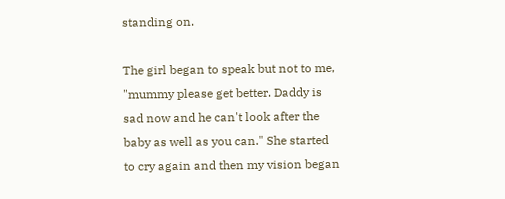standing on.

The girl began to speak but not to me, "mummy please get better. Daddy is sad now and he can't look after the baby as well as you can." She started to cry again and then my vision began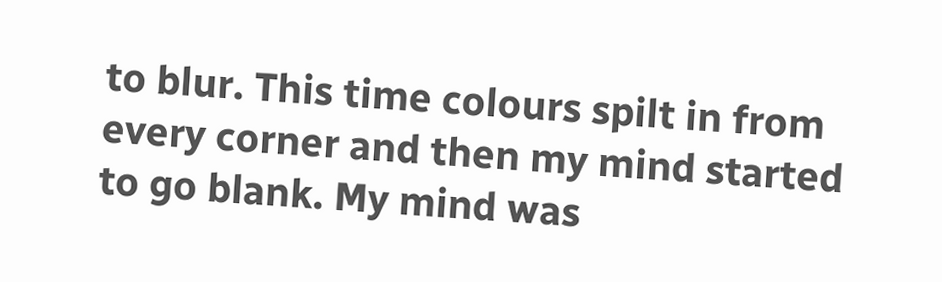to blur. This time colours spilt in from every corner and then my mind started to go blank. My mind was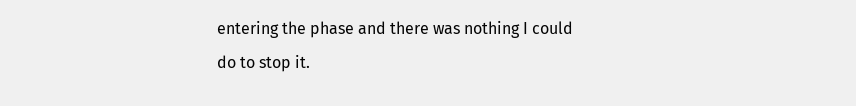entering the phase and there was nothing I could do to stop it.